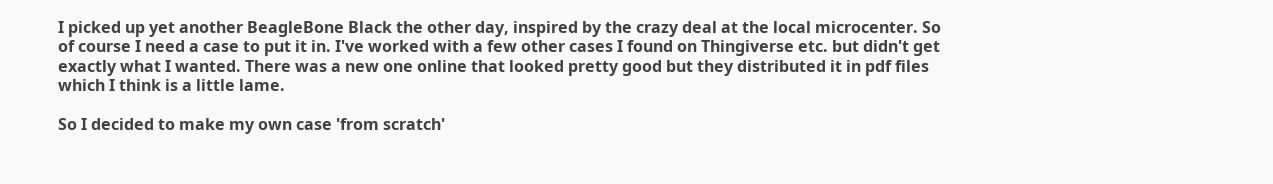I picked up yet another BeagleBone Black the other day, inspired by the crazy deal at the local microcenter. So of course I need a case to put it in. I've worked with a few other cases I found on Thingiverse etc. but didn't get exactly what I wanted. There was a new one online that looked pretty good but they distributed it in pdf files which I think is a little lame.

So I decided to make my own case 'from scratch'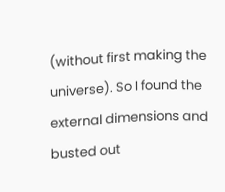(without first making the universe). So I found the external dimensions and busted out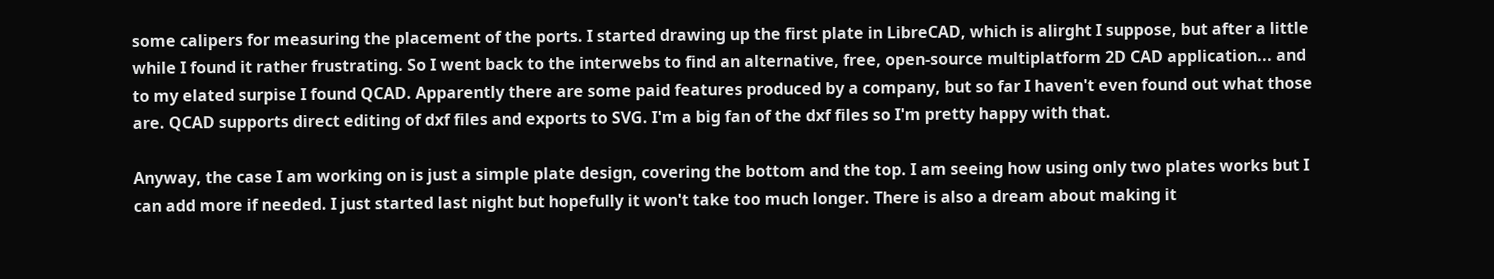some calipers for measuring the placement of the ports. I started drawing up the first plate in LibreCAD, which is alirght I suppose, but after a little while I found it rather frustrating. So I went back to the interwebs to find an alternative, free, open-source multiplatform 2D CAD application... and to my elated surpise I found QCAD. Apparently there are some paid features produced by a company, but so far I haven't even found out what those are. QCAD supports direct editing of dxf files and exports to SVG. I'm a big fan of the dxf files so I'm pretty happy with that.

Anyway, the case I am working on is just a simple plate design, covering the bottom and the top. I am seeing how using only two plates works but I can add more if needed. I just started last night but hopefully it won't take too much longer. There is also a dream about making it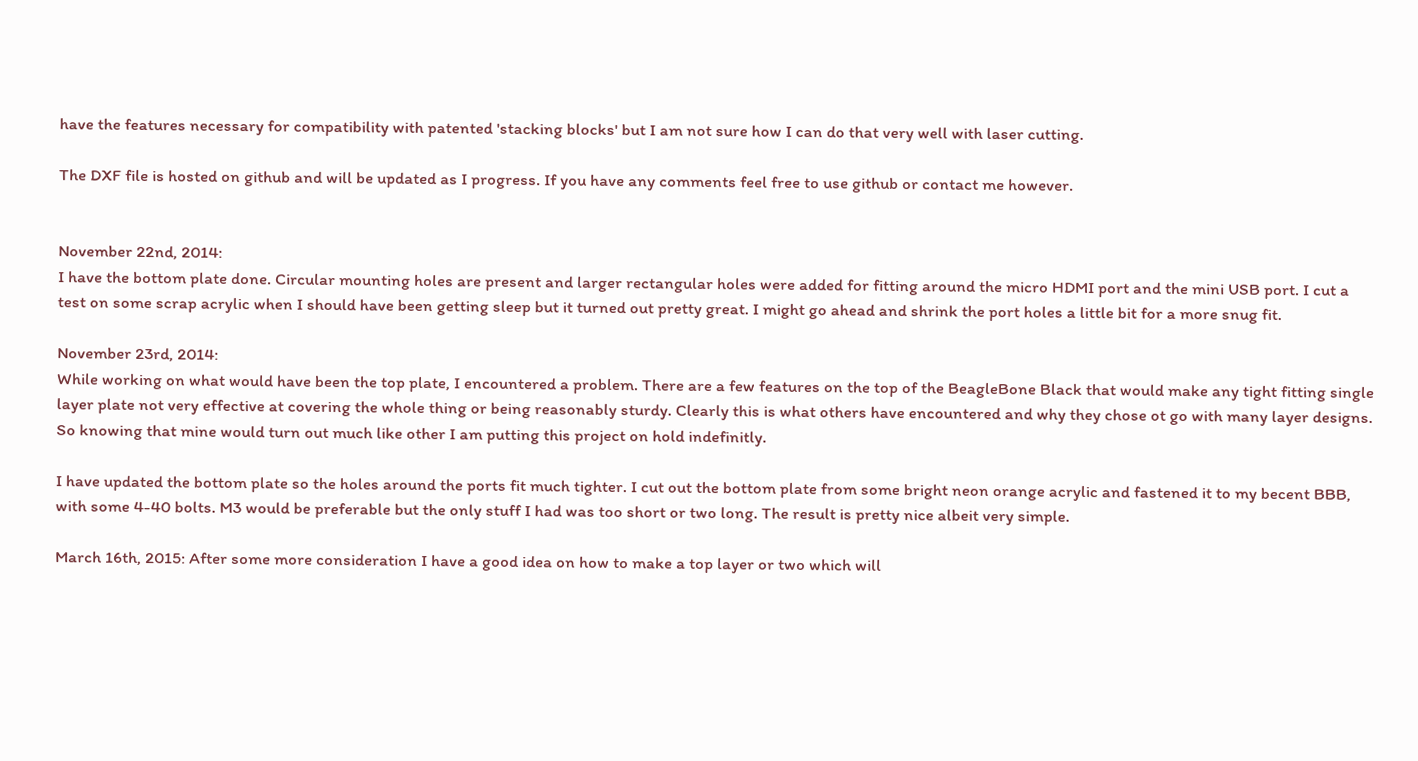have the features necessary for compatibility with patented 'stacking blocks' but I am not sure how I can do that very well with laser cutting.

The DXF file is hosted on github and will be updated as I progress. If you have any comments feel free to use github or contact me however.


November 22nd, 2014:
I have the bottom plate done. Circular mounting holes are present and larger rectangular holes were added for fitting around the micro HDMI port and the mini USB port. I cut a test on some scrap acrylic when I should have been getting sleep but it turned out pretty great. I might go ahead and shrink the port holes a little bit for a more snug fit.

November 23rd, 2014:
While working on what would have been the top plate, I encountered a problem. There are a few features on the top of the BeagleBone Black that would make any tight fitting single layer plate not very effective at covering the whole thing or being reasonably sturdy. Clearly this is what others have encountered and why they chose ot go with many layer designs. So knowing that mine would turn out much like other I am putting this project on hold indefinitly.

I have updated the bottom plate so the holes around the ports fit much tighter. I cut out the bottom plate from some bright neon orange acrylic and fastened it to my becent BBB, with some 4-40 bolts. M3 would be preferable but the only stuff I had was too short or two long. The result is pretty nice albeit very simple.

March 16th, 2015: After some more consideration I have a good idea on how to make a top layer or two which will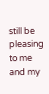still be pleasing to me and my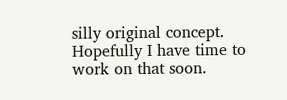silly original concept. Hopefully I have time to work on that soon.